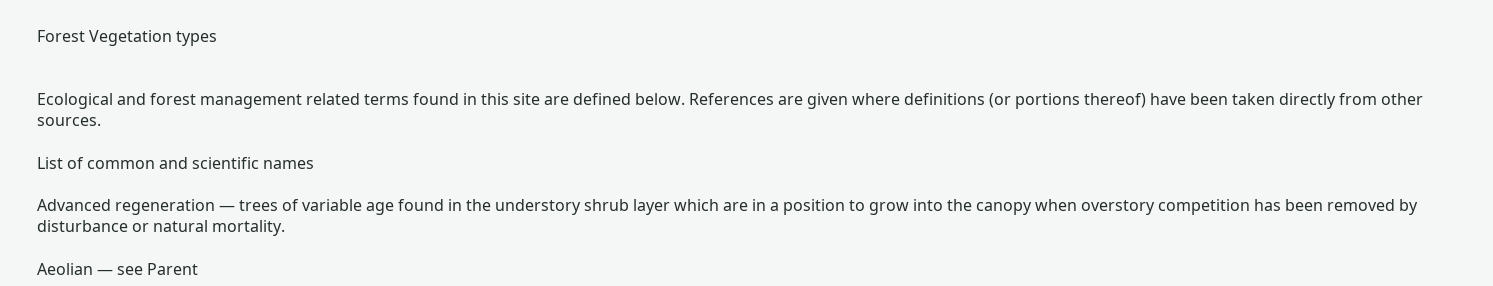Forest Vegetation types


Ecological and forest management related terms found in this site are defined below. References are given where definitions (or portions thereof) have been taken directly from other sources.

List of common and scientific names

Advanced regeneration — trees of variable age found in the understory shrub layer which are in a position to grow into the canopy when overstory competition has been removed by disturbance or natural mortality.

Aeolian — see Parent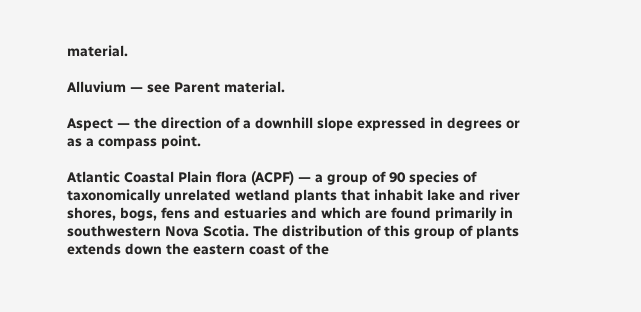material.

Alluvium — see Parent material.

Aspect — the direction of a downhill slope expressed in degrees or as a compass point.

Atlantic Coastal Plain flora (ACPF) — a group of 90 species of taxonomically unrelated wetland plants that inhabit lake and river shores, bogs, fens and estuaries and which are found primarily in southwestern Nova Scotia. The distribution of this group of plants extends down the eastern coast of the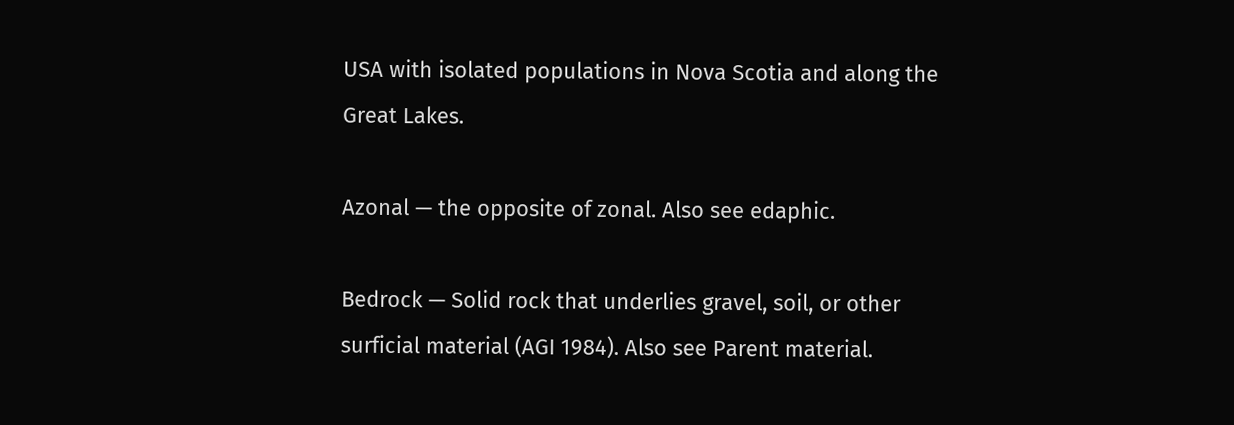USA with isolated populations in Nova Scotia and along the Great Lakes.

Azonal — the opposite of zonal. Also see edaphic.

Bedrock — Solid rock that underlies gravel, soil, or other surficial material (AGI 1984). Also see Parent material.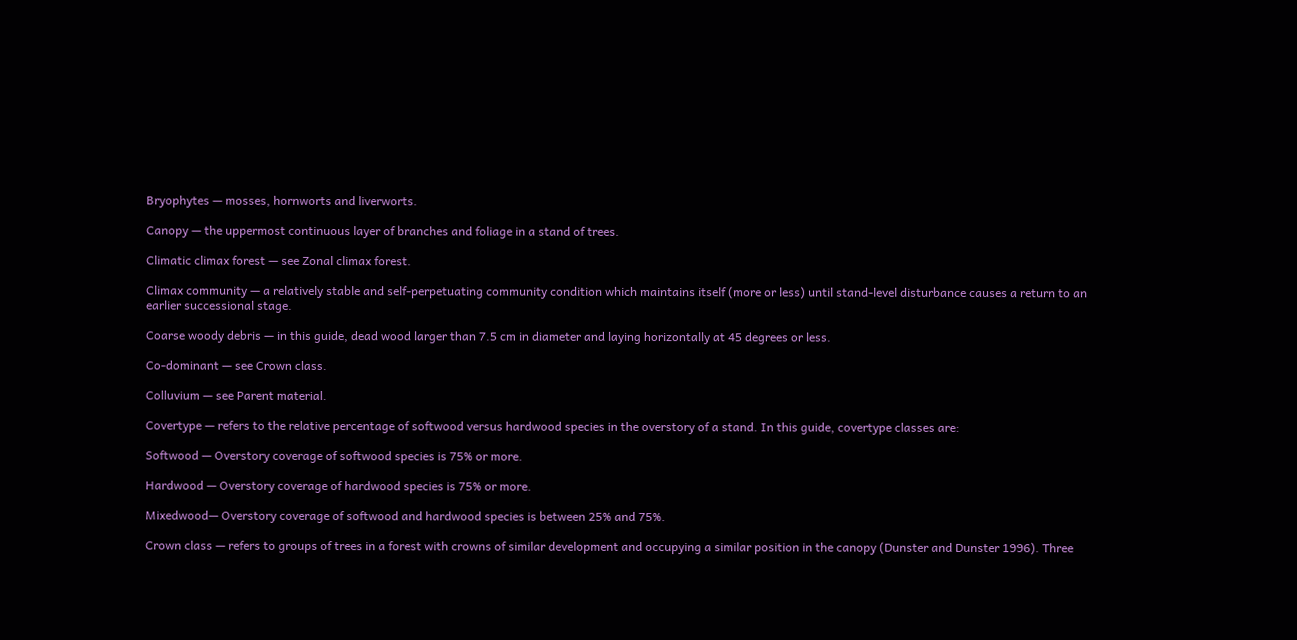Bryophytes — mosses, hornworts and liverworts.

Canopy — the uppermost continuous layer of branches and foliage in a stand of trees.

Climatic climax forest — see Zonal climax forest.

Climax community — a relatively stable and self-perpetuating community condition which maintains itself (more or less) until stand-level disturbance causes a return to an earlier successional stage.

Coarse woody debris — in this guide, dead wood larger than 7.5 cm in diameter and laying horizontally at 45 degrees or less.

Co-dominant — see Crown class.

Colluvium — see Parent material.

Covertype — refers to the relative percentage of softwood versus hardwood species in the overstory of a stand. In this guide, covertype classes are:

Softwood — Overstory coverage of softwood species is 75% or more.

Hardwood — Overstory coverage of hardwood species is 75% or more.

Mixedwood— Overstory coverage of softwood and hardwood species is between 25% and 75%.

Crown class — refers to groups of trees in a forest with crowns of similar development and occupying a similar position in the canopy (Dunster and Dunster 1996). Three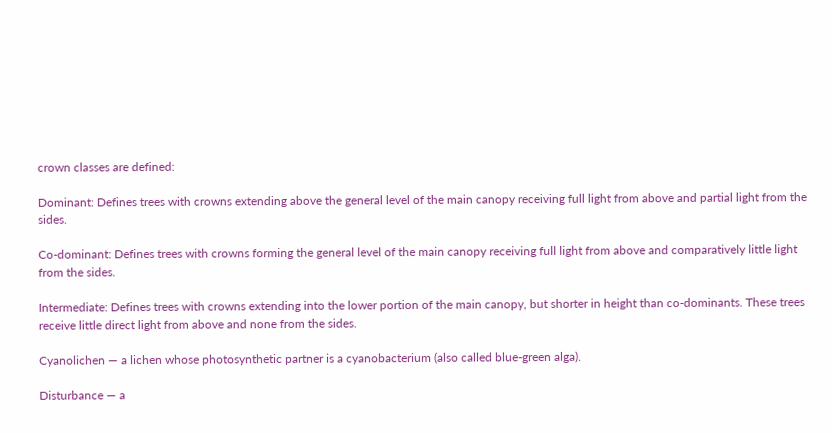crown classes are defined:

Dominant: Defines trees with crowns extending above the general level of the main canopy receiving full light from above and partial light from the sides.

Co-dominant: Defines trees with crowns forming the general level of the main canopy receiving full light from above and comparatively little light from the sides.

Intermediate: Defines trees with crowns extending into the lower portion of the main canopy, but shorter in height than co-dominants. These trees receive little direct light from above and none from the sides.

Cyanolichen — a lichen whose photosynthetic partner is a cyanobacterium (also called blue-green alga).

Disturbance — a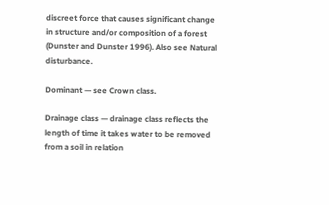discreet force that causes significant change in structure and/or composition of a forest (Dunster and Dunster 1996). Also see Natural disturbance.

Dominant — see Crown class.

Drainage class — drainage class reflects the length of time it takes water to be removed from a soil in relation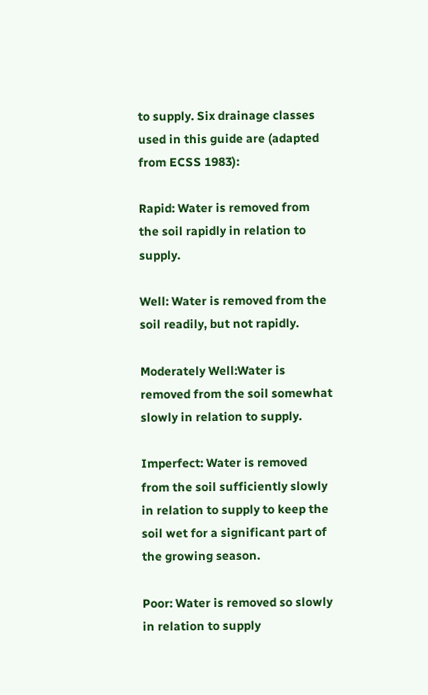to supply. Six drainage classes used in this guide are (adapted from ECSS 1983):

Rapid: Water is removed from the soil rapidly in relation to supply.

Well: Water is removed from the soil readily, but not rapidly.

Moderately Well:Water is removed from the soil somewhat slowly in relation to supply.

Imperfect: Water is removed from the soil sufficiently slowly in relation to supply to keep the soil wet for a significant part of the growing season.

Poor: Water is removed so slowly in relation to supply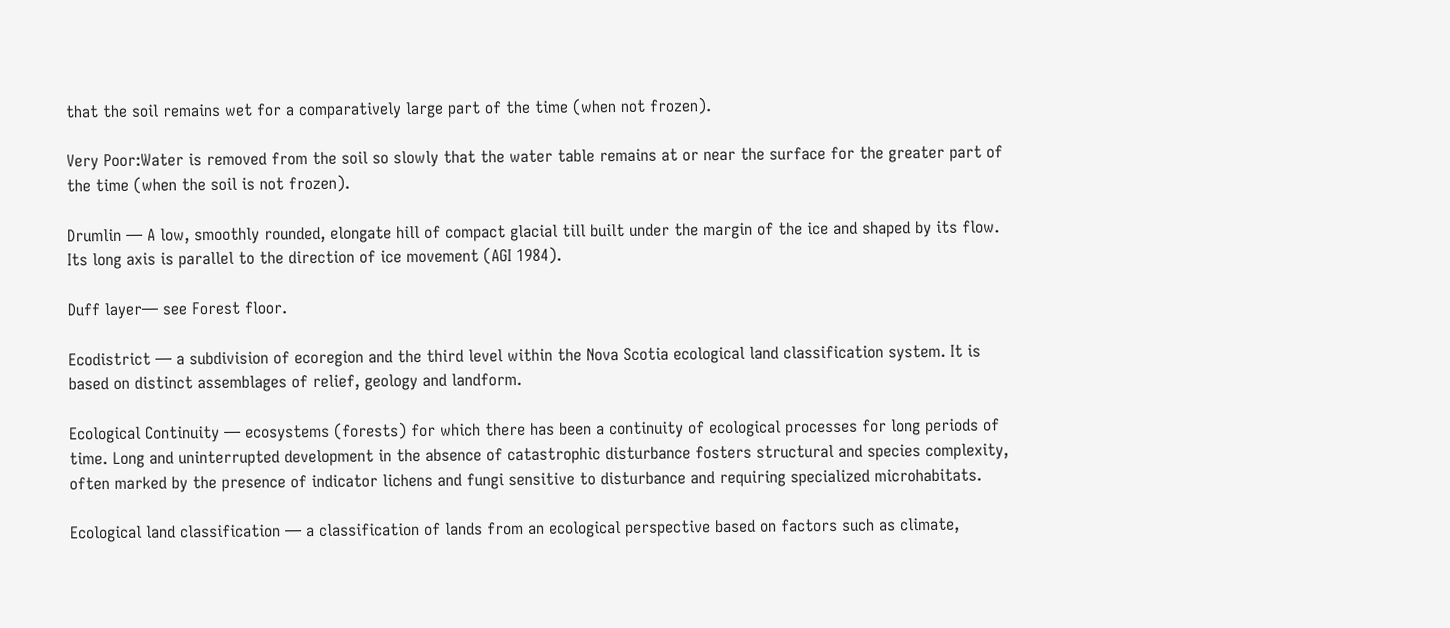that the soil remains wet for a comparatively large part of the time (when not frozen).

Very Poor:Water is removed from the soil so slowly that the water table remains at or near the surface for the greater part of the time (when the soil is not frozen).

Drumlin — A low, smoothly rounded, elongate hill of compact glacial till built under the margin of the ice and shaped by its flow. Its long axis is parallel to the direction of ice movement (AGI 1984).

Duff layer— see Forest floor.

Ecodistrict — a subdivision of ecoregion and the third level within the Nova Scotia ecological land classification system. It is based on distinct assemblages of relief, geology and landform.

Ecological Continuity — ecosystems (forests) for which there has been a continuity of ecological processes for long periods of time. Long and uninterrupted development in the absence of catastrophic disturbance fosters structural and species complexity, often marked by the presence of indicator lichens and fungi sensitive to disturbance and requiring specialized microhabitats.

Ecological land classification — a classification of lands from an ecological perspective based on factors such as climate,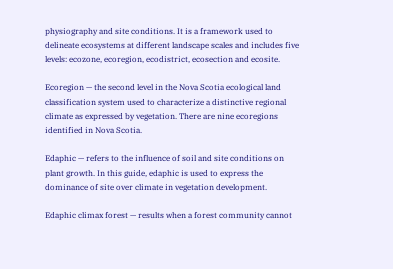physiography and site conditions. It is a framework used to delineate ecosystems at different landscape scales and includes five levels: ecozone, ecoregion, ecodistrict, ecosection and ecosite.

Ecoregion — the second level in the Nova Scotia ecological land classification system used to characterize a distinctive regional climate as expressed by vegetation. There are nine ecoregions identified in Nova Scotia.

Edaphic — refers to the influence of soil and site conditions on plant growth. In this guide, edaphic is used to express the dominance of site over climate in vegetation development.

Edaphic climax forest — results when a forest community cannot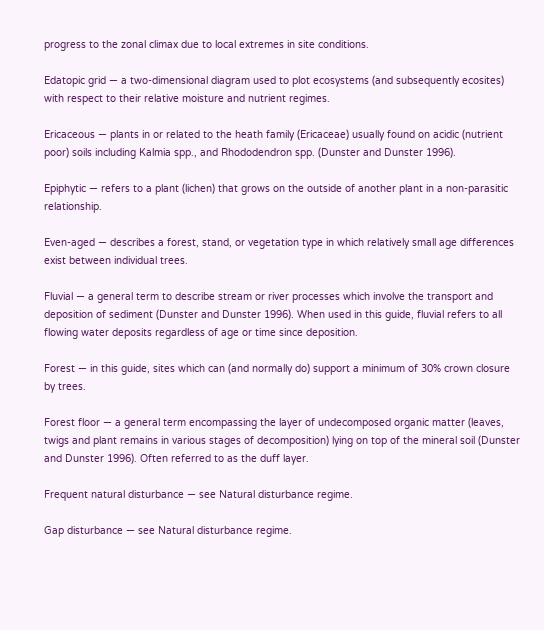progress to the zonal climax due to local extremes in site conditions.

Edatopic grid — a two-dimensional diagram used to plot ecosystems (and subsequently ecosites) with respect to their relative moisture and nutrient regimes.

Ericaceous — plants in or related to the heath family (Ericaceae) usually found on acidic (nutrient poor) soils including Kalmia spp., and Rhododendron spp. (Dunster and Dunster 1996).

Epiphytic — refers to a plant (lichen) that grows on the outside of another plant in a non-parasitic relationship.

Even-aged — describes a forest, stand, or vegetation type in which relatively small age differences exist between individual trees.

Fluvial — a general term to describe stream or river processes which involve the transport and deposition of sediment (Dunster and Dunster 1996). When used in this guide, fluvial refers to all flowing water deposits regardless of age or time since deposition.

Forest — in this guide, sites which can (and normally do) support a minimum of 30% crown closure by trees.

Forest floor — a general term encompassing the layer of undecomposed organic matter (leaves, twigs and plant remains in various stages of decomposition) lying on top of the mineral soil (Dunster and Dunster 1996). Often referred to as the duff layer.

Frequent natural disturbance — see Natural disturbance regime.

Gap disturbance — see Natural disturbance regime.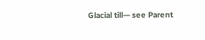Glacial till— see Parent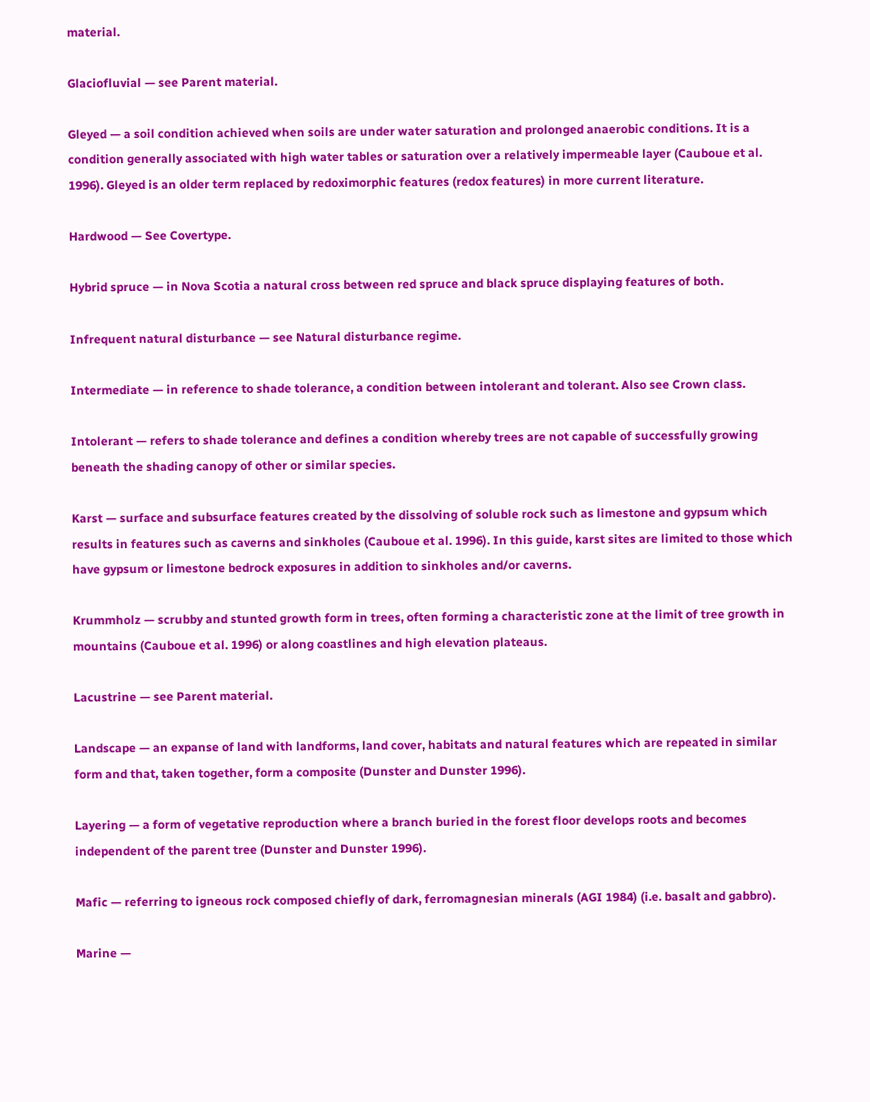material.

Glaciofluvial — see Parent material.

Gleyed — a soil condition achieved when soils are under water saturation and prolonged anaerobic conditions. It is a condition generally associated with high water tables or saturation over a relatively impermeable layer (Cauboue et al. 1996). Gleyed is an older term replaced by redoximorphic features (redox features) in more current literature.

Hardwood — See Covertype.

Hybrid spruce — in Nova Scotia a natural cross between red spruce and black spruce displaying features of both.

Infrequent natural disturbance — see Natural disturbance regime.

Intermediate — in reference to shade tolerance, a condition between intolerant and tolerant. Also see Crown class.

Intolerant — refers to shade tolerance and defines a condition whereby trees are not capable of successfully growing beneath the shading canopy of other or similar species.

Karst — surface and subsurface features created by the dissolving of soluble rock such as limestone and gypsum which results in features such as caverns and sinkholes (Cauboue et al. 1996). In this guide, karst sites are limited to those which have gypsum or limestone bedrock exposures in addition to sinkholes and/or caverns.

Krummholz — scrubby and stunted growth form in trees, often forming a characteristic zone at the limit of tree growth in mountains (Cauboue et al. 1996) or along coastlines and high elevation plateaus.

Lacustrine — see Parent material.

Landscape — an expanse of land with landforms, land cover, habitats and natural features which are repeated in similar form and that, taken together, form a composite (Dunster and Dunster 1996).

Layering — a form of vegetative reproduction where a branch buried in the forest floor develops roots and becomes independent of the parent tree (Dunster and Dunster 1996).

Mafic — referring to igneous rock composed chiefly of dark, ferromagnesian minerals (AGI 1984) (i.e. basalt and gabbro).

Marine —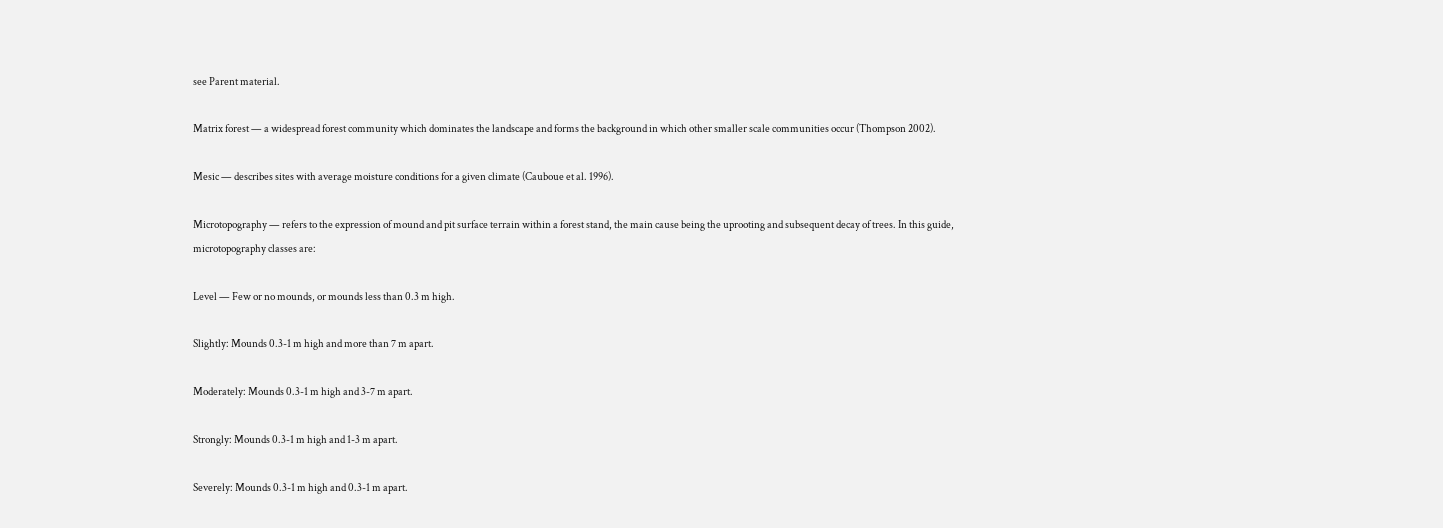see Parent material.

Matrix forest — a widespread forest community which dominates the landscape and forms the background in which other smaller scale communities occur (Thompson 2002).

Mesic — describes sites with average moisture conditions for a given climate (Cauboue et al. 1996).

Microtopography — refers to the expression of mound and pit surface terrain within a forest stand, the main cause being the uprooting and subsequent decay of trees. In this guide, microtopography classes are:

Level — Few or no mounds, or mounds less than 0.3 m high.

Slightly: Mounds 0.3-1 m high and more than 7 m apart.

Moderately: Mounds 0.3-1 m high and 3-7 m apart.

Strongly: Mounds 0.3-1 m high and 1-3 m apart.

Severely: Mounds 0.3-1 m high and 0.3-1 m apart.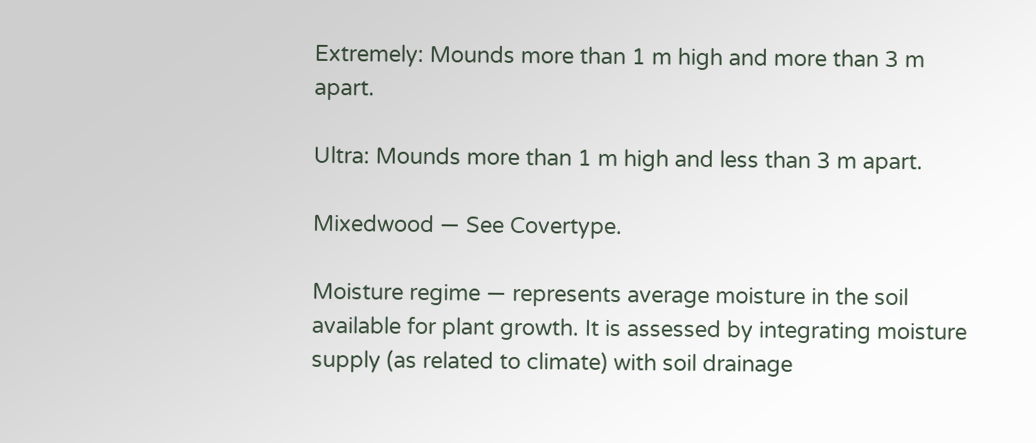Extremely: Mounds more than 1 m high and more than 3 m apart.

Ultra: Mounds more than 1 m high and less than 3 m apart.

Mixedwood — See Covertype.

Moisture regime — represents average moisture in the soil available for plant growth. It is assessed by integrating moisture supply (as related to climate) with soil drainage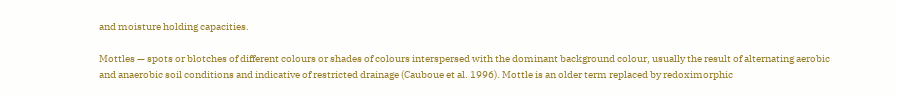and moisture holding capacities.

Mottles — spots or blotches of different colours or shades of colours interspersed with the dominant background colour, usually the result of alternating aerobic and anaerobic soil conditions and indicative of restricted drainage (Cauboue et al. 1996). Mottle is an older term replaced by redoximorphic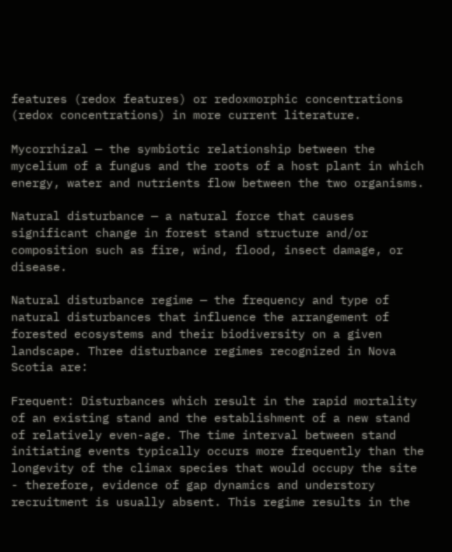features (redox features) or redoxmorphic concentrations (redox concentrations) in more current literature.

Mycorrhizal — the symbiotic relationship between the mycelium of a fungus and the roots of a host plant in which energy, water and nutrients flow between the two organisms.

Natural disturbance — a natural force that causes significant change in forest stand structure and/or composition such as fire, wind, flood, insect damage, or disease.

Natural disturbance regime — the frequency and type of natural disturbances that influence the arrangement of forested ecosystems and their biodiversity on a given landscape. Three disturbance regimes recognized in Nova Scotia are:

Frequent: Disturbances which result in the rapid mortality of an existing stand and the establishment of a new stand of relatively even-age. The time interval between stand initiating events typically occurs more frequently than the longevity of the climax species that would occupy the site - therefore, evidence of gap dynamics and understory recruitment is usually absent. This regime results in the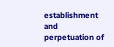establishment and perpetuation of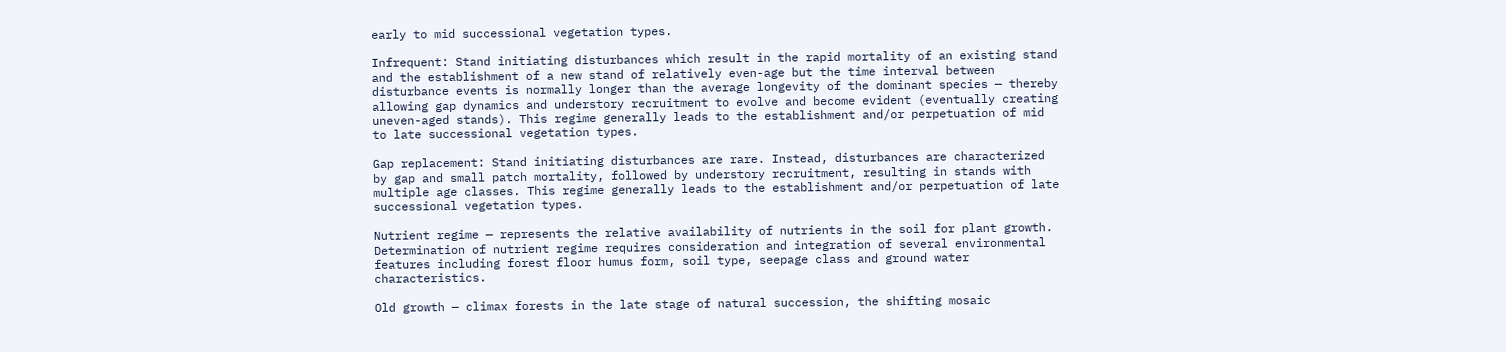early to mid successional vegetation types.

Infrequent: Stand initiating disturbances which result in the rapid mortality of an existing stand and the establishment of a new stand of relatively even-age but the time interval between disturbance events is normally longer than the average longevity of the dominant species — thereby allowing gap dynamics and understory recruitment to evolve and become evident (eventually creating uneven-aged stands). This regime generally leads to the establishment and/or perpetuation of mid to late successional vegetation types.

Gap replacement: Stand initiating disturbances are rare. Instead, disturbances are characterized by gap and small patch mortality, followed by understory recruitment, resulting in stands with multiple age classes. This regime generally leads to the establishment and/or perpetuation of late successional vegetation types.

Nutrient regime — represents the relative availability of nutrients in the soil for plant growth. Determination of nutrient regime requires consideration and integration of several environmental features including forest floor humus form, soil type, seepage class and ground water characteristics.

Old growth — climax forests in the late stage of natural succession, the shifting mosaic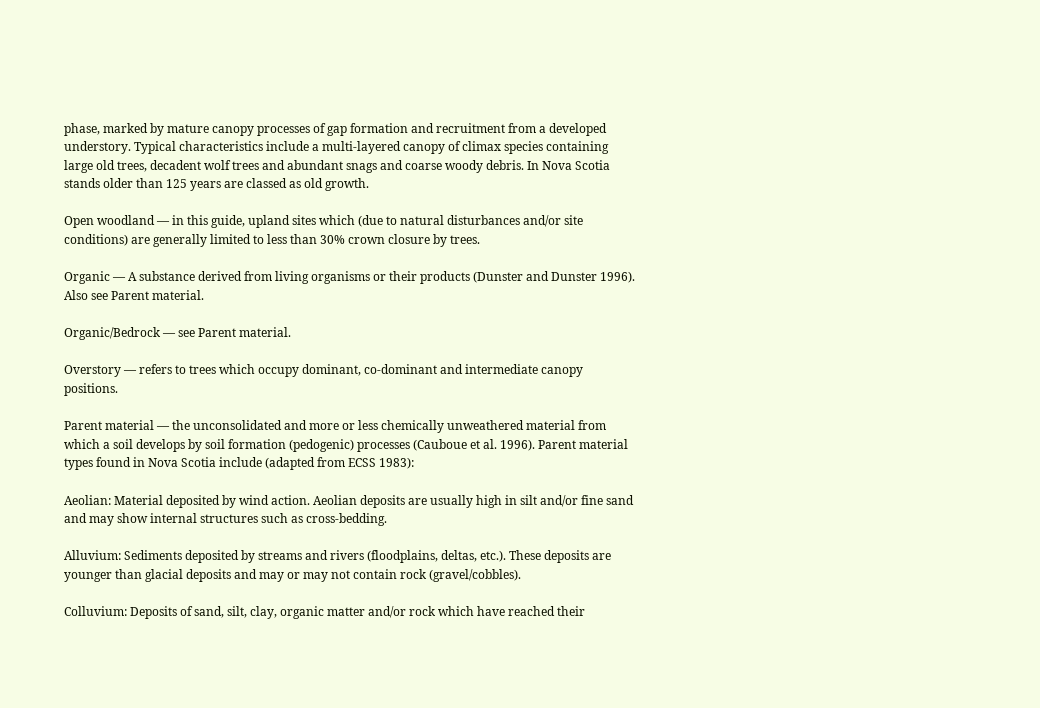phase, marked by mature canopy processes of gap formation and recruitment from a developed understory. Typical characteristics include a multi-layered canopy of climax species containing large old trees, decadent wolf trees and abundant snags and coarse woody debris. In Nova Scotia stands older than 125 years are classed as old growth.

Open woodland — in this guide, upland sites which (due to natural disturbances and/or site conditions) are generally limited to less than 30% crown closure by trees.

Organic — A substance derived from living organisms or their products (Dunster and Dunster 1996). Also see Parent material.

Organic/Bedrock — see Parent material.

Overstory — refers to trees which occupy dominant, co-dominant and intermediate canopy positions.

Parent material — the unconsolidated and more or less chemically unweathered material from which a soil develops by soil formation (pedogenic) processes (Cauboue et al. 1996). Parent material types found in Nova Scotia include (adapted from ECSS 1983):

Aeolian: Material deposited by wind action. Aeolian deposits are usually high in silt and/or fine sand and may show internal structures such as cross-bedding.

Alluvium: Sediments deposited by streams and rivers (floodplains, deltas, etc.). These deposits are younger than glacial deposits and may or may not contain rock (gravel/cobbles).

Colluvium: Deposits of sand, silt, clay, organic matter and/or rock which have reached their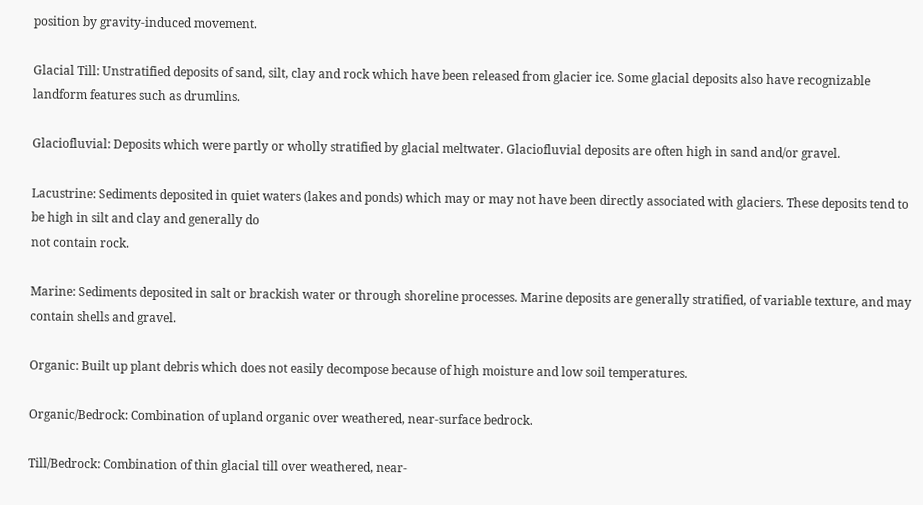position by gravity-induced movement.

Glacial Till: Unstratified deposits of sand, silt, clay and rock which have been released from glacier ice. Some glacial deposits also have recognizable landform features such as drumlins.

Glaciofluvial: Deposits which were partly or wholly stratified by glacial meltwater. Glaciofluvial deposits are often high in sand and/or gravel.

Lacustrine: Sediments deposited in quiet waters (lakes and ponds) which may or may not have been directly associated with glaciers. These deposits tend to be high in silt and clay and generally do
not contain rock.

Marine: Sediments deposited in salt or brackish water or through shoreline processes. Marine deposits are generally stratified, of variable texture, and may contain shells and gravel.

Organic: Built up plant debris which does not easily decompose because of high moisture and low soil temperatures.

Organic/Bedrock: Combination of upland organic over weathered, near-surface bedrock.

Till/Bedrock: Combination of thin glacial till over weathered, near-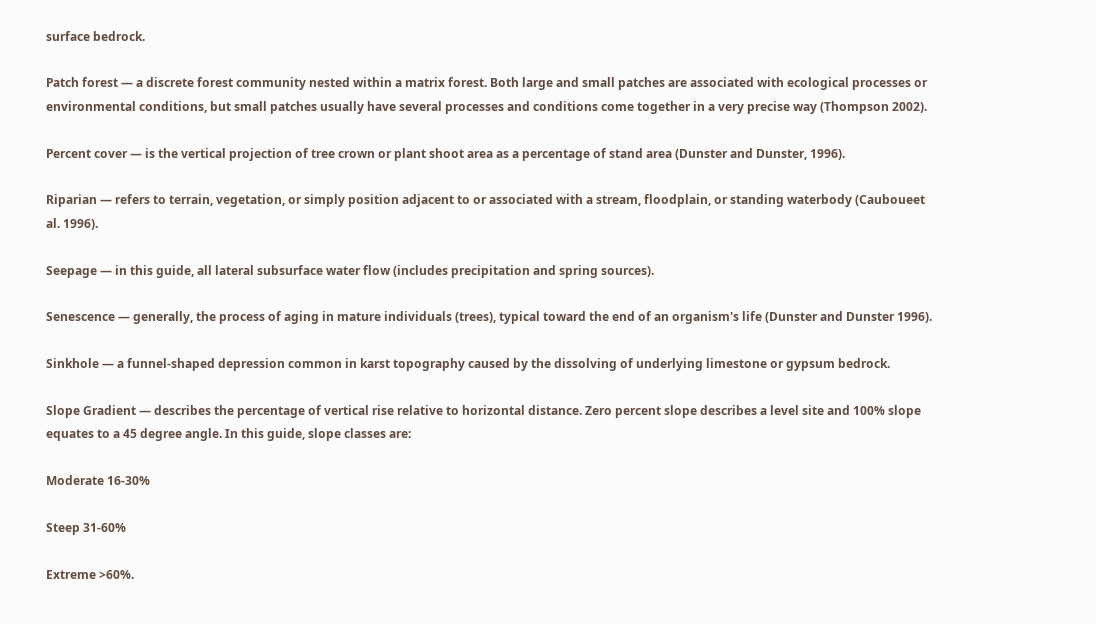surface bedrock.

Patch forest — a discrete forest community nested within a matrix forest. Both large and small patches are associated with ecological processes or environmental conditions, but small patches usually have several processes and conditions come together in a very precise way (Thompson 2002).

Percent cover — is the vertical projection of tree crown or plant shoot area as a percentage of stand area (Dunster and Dunster, 1996).

Riparian — refers to terrain, vegetation, or simply position adjacent to or associated with a stream, floodplain, or standing waterbody (Cauboueet al. 1996).

Seepage — in this guide, all lateral subsurface water flow (includes precipitation and spring sources).

Senescence — generally, the process of aging in mature individuals (trees), typical toward the end of an organism's life (Dunster and Dunster 1996).

Sinkhole — a funnel-shaped depression common in karst topography caused by the dissolving of underlying limestone or gypsum bedrock.

Slope Gradient — describes the percentage of vertical rise relative to horizontal distance. Zero percent slope describes a level site and 100% slope equates to a 45 degree angle. In this guide, slope classes are:

Moderate 16-30%

Steep 31-60%

Extreme >60%.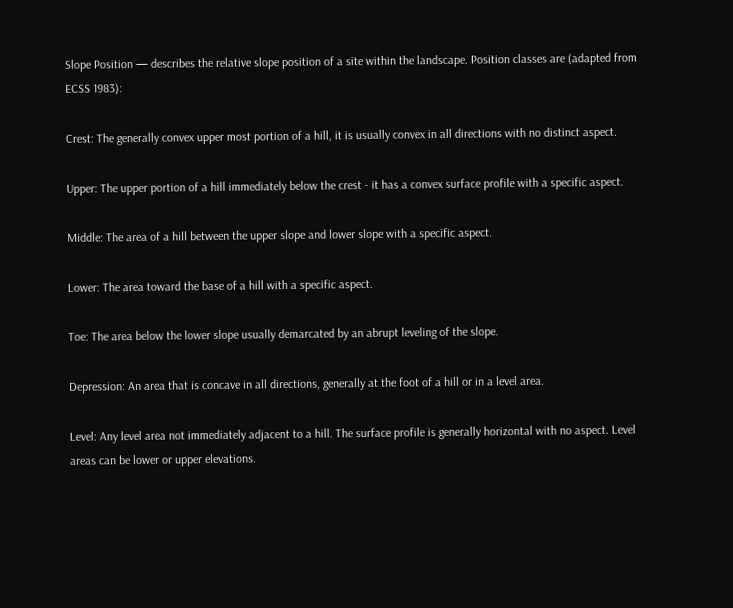Slope Position — describes the relative slope position of a site within the landscape. Position classes are (adapted from ECSS 1983):

Crest: The generally convex upper most portion of a hill, it is usually convex in all directions with no distinct aspect.

Upper: The upper portion of a hill immediately below the crest - it has a convex surface profile with a specific aspect.

Middle: The area of a hill between the upper slope and lower slope with a specific aspect.

Lower: The area toward the base of a hill with a specific aspect.

Toe: The area below the lower slope usually demarcated by an abrupt leveling of the slope.

Depression: An area that is concave in all directions, generally at the foot of a hill or in a level area.

Level: Any level area not immediately adjacent to a hill. The surface profile is generally horizontal with no aspect. Level areas can be lower or upper elevations.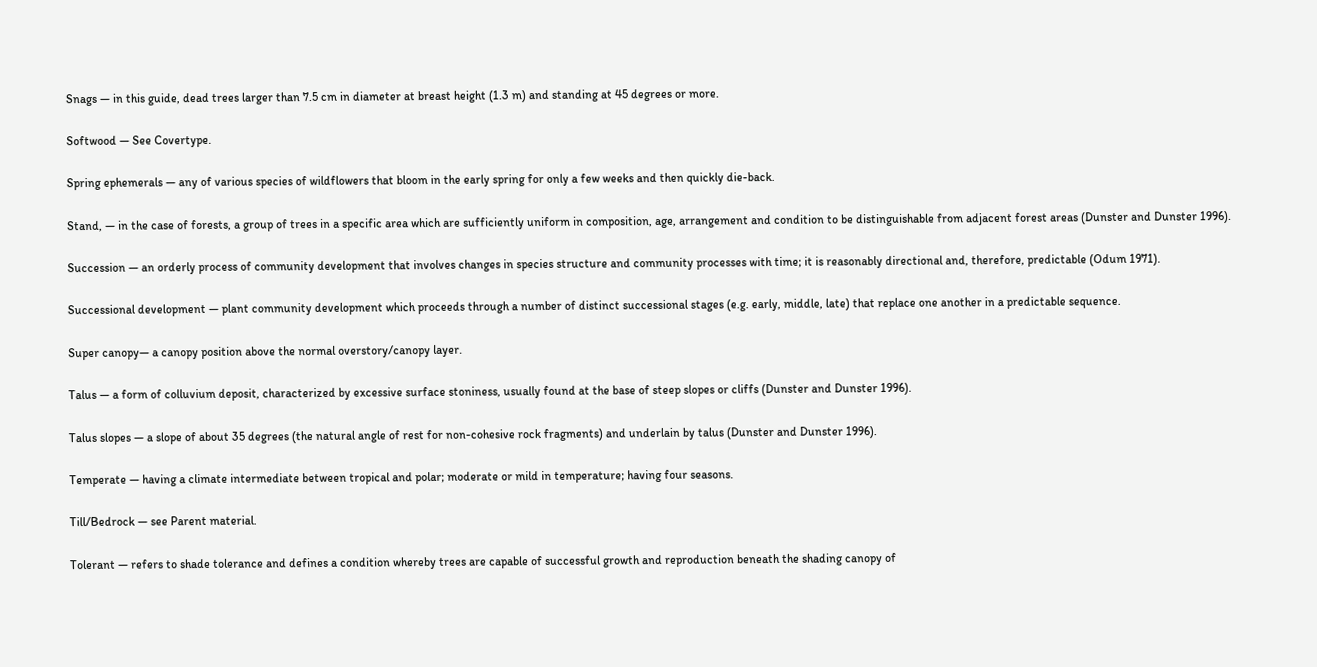Snags — in this guide, dead trees larger than 7.5 cm in diameter at breast height (1.3 m) and standing at 45 degrees or more.

Softwood — See Covertype.

Spring ephemerals — any of various species of wildflowers that bloom in the early spring for only a few weeks and then quickly die-back.

Stand, — in the case of forests, a group of trees in a specific area which are sufficiently uniform in composition, age, arrangement and condition to be distinguishable from adjacent forest areas (Dunster and Dunster 1996).

Succession — an orderly process of community development that involves changes in species structure and community processes with time; it is reasonably directional and, therefore, predictable (Odum 1971).

Successional development — plant community development which proceeds through a number of distinct successional stages (e.g. early, middle, late) that replace one another in a predictable sequence.

Super canopy— a canopy position above the normal overstory/canopy layer.

Talus — a form of colluvium deposit, characterized by excessive surface stoniness, usually found at the base of steep slopes or cliffs (Dunster and Dunster 1996).

Talus slopes — a slope of about 35 degrees (the natural angle of rest for non-cohesive rock fragments) and underlain by talus (Dunster and Dunster 1996).

Temperate — having a climate intermediate between tropical and polar; moderate or mild in temperature; having four seasons.

Till/Bedrock — see Parent material.

Tolerant — refers to shade tolerance and defines a condition whereby trees are capable of successful growth and reproduction beneath the shading canopy of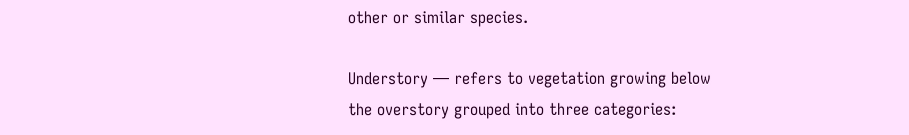other or similar species.

Understory — refers to vegetation growing below the overstory grouped into three categories: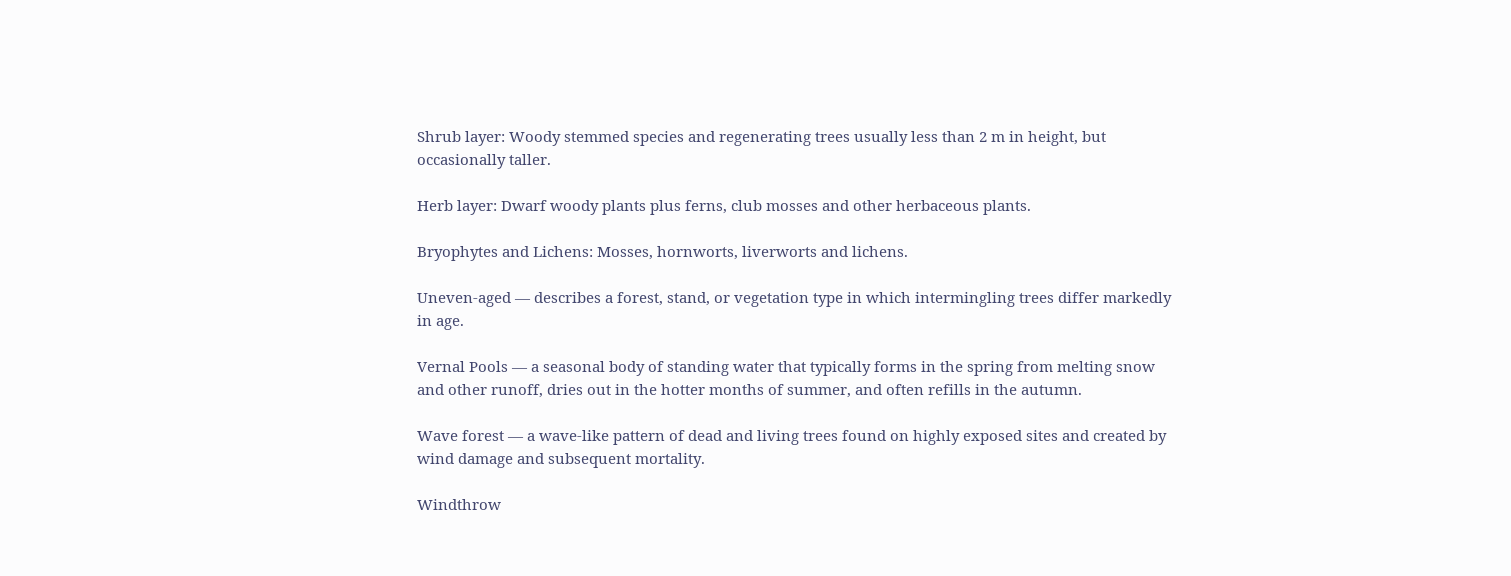Shrub layer: Woody stemmed species and regenerating trees usually less than 2 m in height, but occasionally taller.

Herb layer: Dwarf woody plants plus ferns, club mosses and other herbaceous plants.

Bryophytes and Lichens: Mosses, hornworts, liverworts and lichens.

Uneven-aged — describes a forest, stand, or vegetation type in which intermingling trees differ markedly in age.

Vernal Pools — a seasonal body of standing water that typically forms in the spring from melting snow and other runoff, dries out in the hotter months of summer, and often refills in the autumn.

Wave forest — a wave-like pattern of dead and living trees found on highly exposed sites and created by wind damage and subsequent mortality.

Windthrow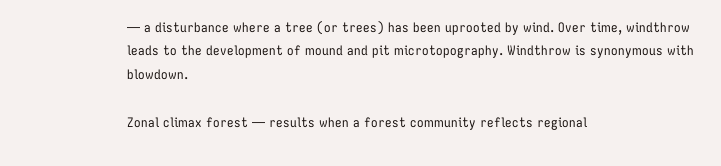— a disturbance where a tree (or trees) has been uprooted by wind. Over time, windthrow leads to the development of mound and pit microtopography. Windthrow is synonymous with blowdown.

Zonal climax forest — results when a forest community reflects regional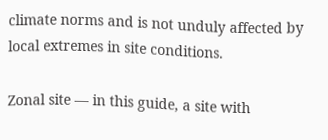climate norms and is not unduly affected by local extremes in site conditions.

Zonal site — in this guide, a site with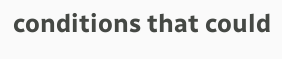conditions that could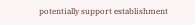potentially support establishment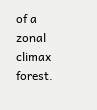of a zonal climax forest.